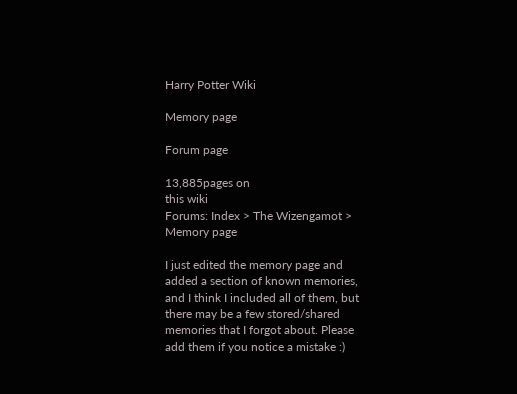Harry Potter Wiki

Memory page

Forum page

13,885pages on
this wiki
Forums: Index > The Wizengamot > Memory page

I just edited the memory page and added a section of known memories, and I think I included all of them, but there may be a few stored/shared memories that I forgot about. Please add them if you notice a mistake :)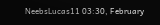NeebsLucas11 03:30, February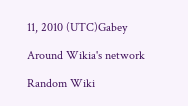11, 2010 (UTC)Gabey

Around Wikia's network

Random Wiki